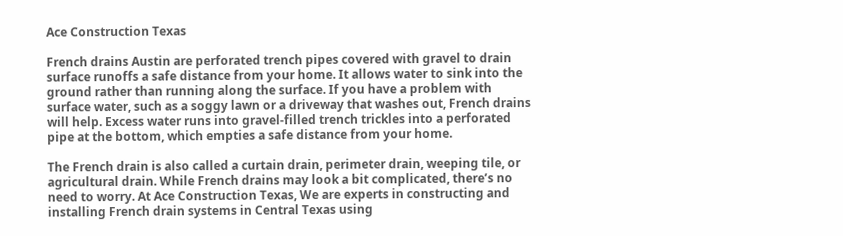Ace Construction Texas

French drains Austin are perforated trench pipes covered with gravel to drain surface runoffs a safe distance from your home. It allows water to sink into the ground rather than running along the surface. If you have a problem with surface water, such as a soggy lawn or a driveway that washes out, French drains will help. Excess water runs into gravel-filled trench trickles into a perforated pipe at the bottom, which empties a safe distance from your home.

The French drain is also called a curtain drain, perimeter drain, weeping tile, or agricultural drain. While French drains may look a bit complicated, there’s no need to worry. At Ace Construction Texas, We are experts in constructing and installing French drain systems in Central Texas using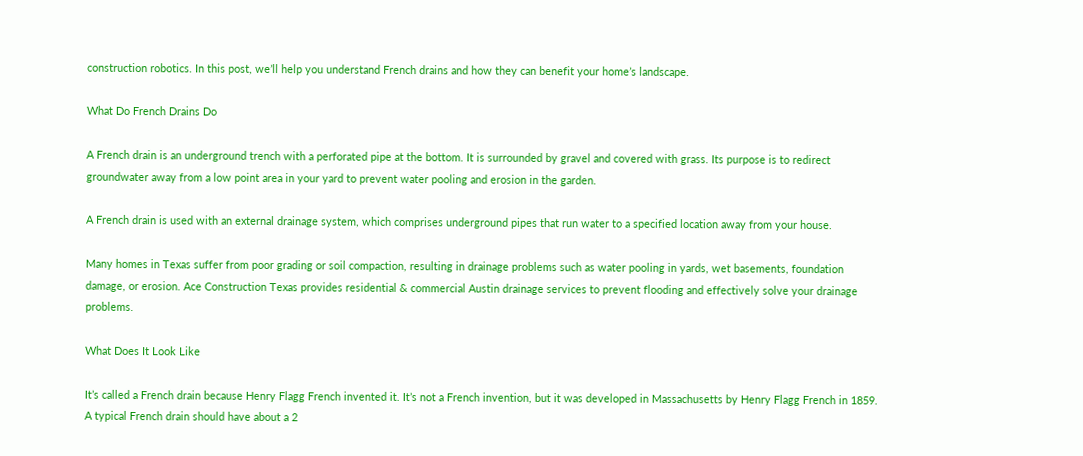construction robotics. In this post, we’ll help you understand French drains and how they can benefit your home’s landscape.

What Do French Drains Do

A French drain is an underground trench with a perforated pipe at the bottom. It is surrounded by gravel and covered with grass. Its purpose is to redirect groundwater away from a low point area in your yard to prevent water pooling and erosion in the garden.

A French drain is used with an external drainage system, which comprises underground pipes that run water to a specified location away from your house.

Many homes in Texas suffer from poor grading or soil compaction, resulting in drainage problems such as water pooling in yards, wet basements, foundation damage, or erosion. Ace Construction Texas provides residential & commercial Austin drainage services to prevent flooding and effectively solve your drainage problems.

What Does It Look Like

It’s called a French drain because Henry Flagg French invented it. It’s not a French invention, but it was developed in Massachusetts by Henry Flagg French in 1859. A typical French drain should have about a 2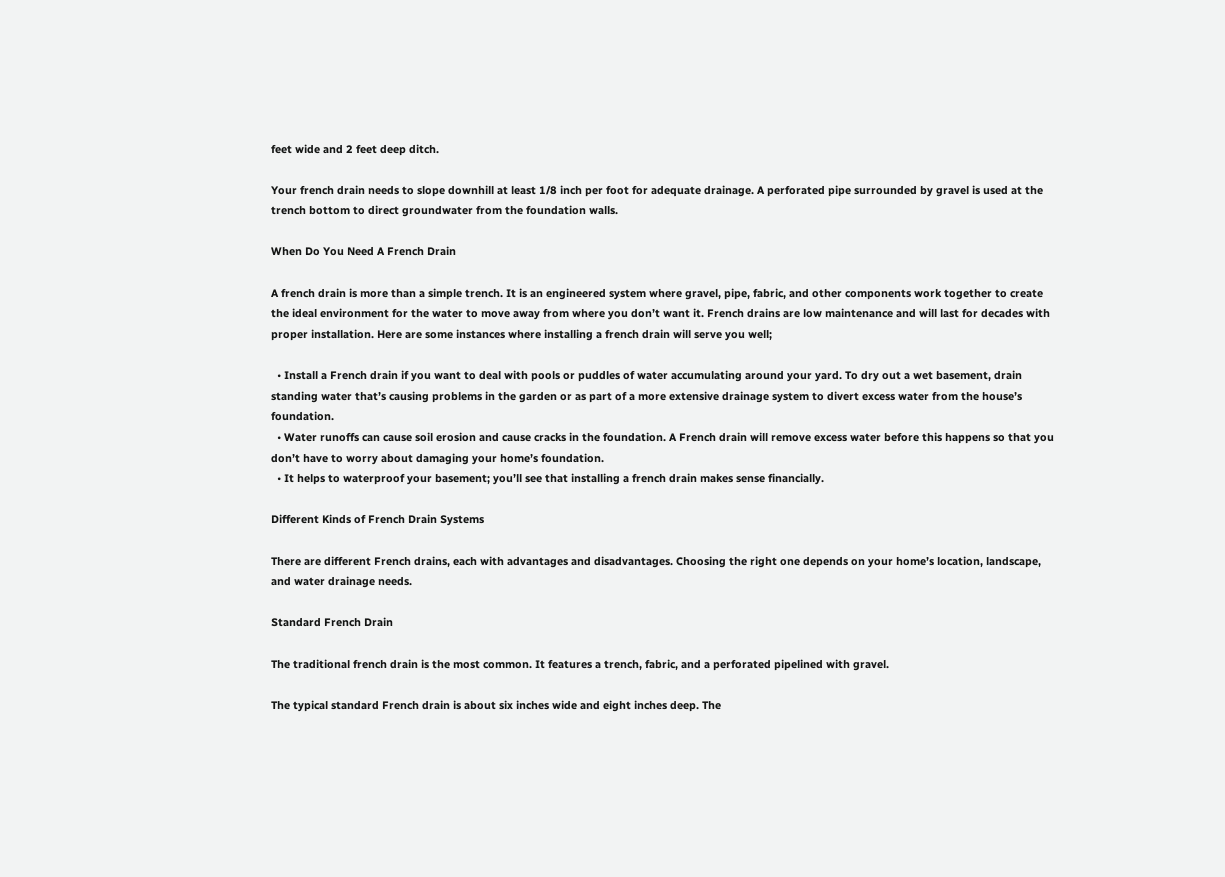feet wide and 2 feet deep ditch.

Your french drain needs to slope downhill at least 1/8 inch per foot for adequate drainage. A perforated pipe surrounded by gravel is used at the trench bottom to direct groundwater from the foundation walls.

When Do You Need A French Drain

A french drain is more than a simple trench. It is an engineered system where gravel, pipe, fabric, and other components work together to create the ideal environment for the water to move away from where you don’t want it. French drains are low maintenance and will last for decades with proper installation. Here are some instances where installing a french drain will serve you well;

  • Install a French drain if you want to deal with pools or puddles of water accumulating around your yard. To dry out a wet basement, drain standing water that’s causing problems in the garden or as part of a more extensive drainage system to divert excess water from the house’s foundation.
  • Water runoffs can cause soil erosion and cause cracks in the foundation. A French drain will remove excess water before this happens so that you don’t have to worry about damaging your home’s foundation.
  • It helps to waterproof your basement; you’ll see that installing a french drain makes sense financially.

Different Kinds of French Drain Systems

There are different French drains, each with advantages and disadvantages. Choosing the right one depends on your home’s location, landscape, and water drainage needs.

Standard French Drain

The traditional french drain is the most common. It features a trench, fabric, and a perforated pipelined with gravel.

The typical standard French drain is about six inches wide and eight inches deep. The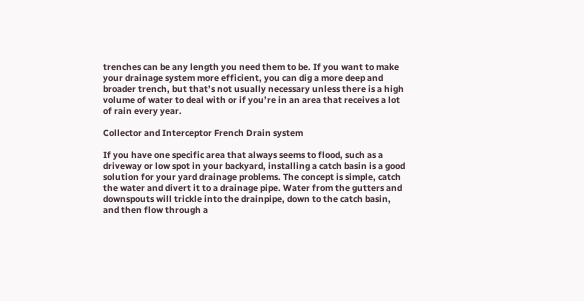trenches can be any length you need them to be. If you want to make your drainage system more efficient, you can dig a more deep and broader trench, but that’s not usually necessary unless there is a high volume of water to deal with or if you’re in an area that receives a lot of rain every year.

Collector and Interceptor French Drain system

If you have one specific area that always seems to flood, such as a driveway or low spot in your backyard, installing a catch basin is a good solution for your yard drainage problems. The concept is simple, catch the water and divert it to a drainage pipe. Water from the gutters and downspouts will trickle into the drainpipe, down to the catch basin, and then flow through a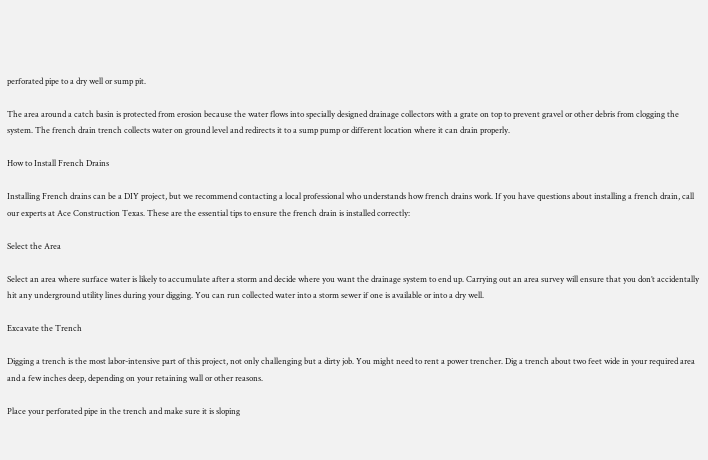perforated pipe to a dry well or sump pit.

The area around a catch basin is protected from erosion because the water flows into specially designed drainage collectors with a grate on top to prevent gravel or other debris from clogging the system. The french drain trench collects water on ground level and redirects it to a sump pump or different location where it can drain properly.

How to Install French Drains

Installing French drains can be a DIY project, but we recommend contacting a local professional who understands how french drains work. If you have questions about installing a french drain, call our experts at Ace Construction Texas. These are the essential tips to ensure the french drain is installed correctly:

Select the Area

Select an area where surface water is likely to accumulate after a storm and decide where you want the drainage system to end up. Carrying out an area survey will ensure that you don’t accidentally hit any underground utility lines during your digging. You can run collected water into a storm sewer if one is available or into a dry well.

Excavate the Trench

Digging a trench is the most labor-intensive part of this project, not only challenging but a dirty job. You might need to rent a power trencher. Dig a trench about two feet wide in your required area and a few inches deep, depending on your retaining wall or other reasons.

Place your perforated pipe in the trench and make sure it is sloping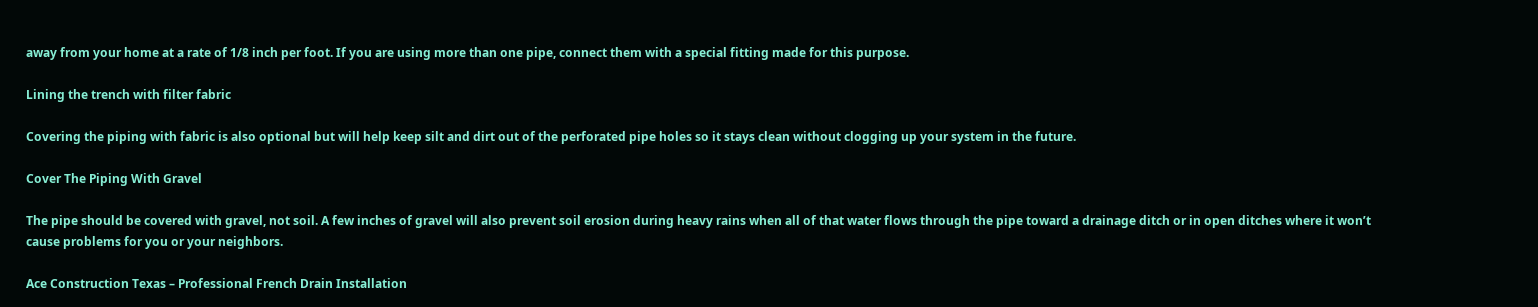away from your home at a rate of 1/8 inch per foot. If you are using more than one pipe, connect them with a special fitting made for this purpose.

Lining the trench with filter fabric

Covering the piping with fabric is also optional but will help keep silt and dirt out of the perforated pipe holes so it stays clean without clogging up your system in the future.

Cover The Piping With Gravel

The pipe should be covered with gravel, not soil. A few inches of gravel will also prevent soil erosion during heavy rains when all of that water flows through the pipe toward a drainage ditch or in open ditches where it won’t cause problems for you or your neighbors.

Ace Construction Texas – Professional French Drain Installation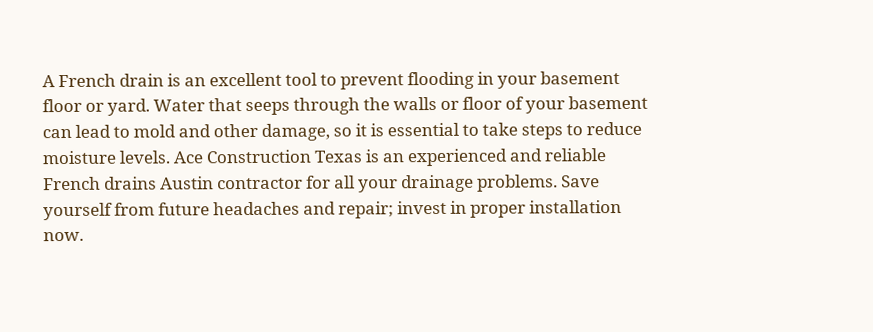A French drain is an excellent tool to prevent flooding in your basement floor or yard. Water that seeps through the walls or floor of your basement can lead to mold and other damage, so it is essential to take steps to reduce moisture levels. Ace Construction Texas is an experienced and reliable French drains Austin contractor for all your drainage problems. Save yourself from future headaches and repair; invest in proper installation now.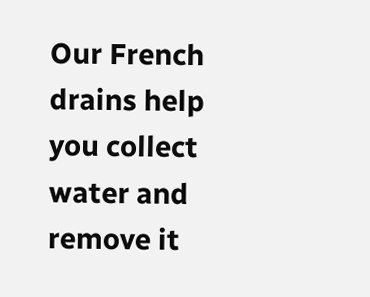Our French drains help you collect water and remove it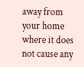away from your home where it does not cause any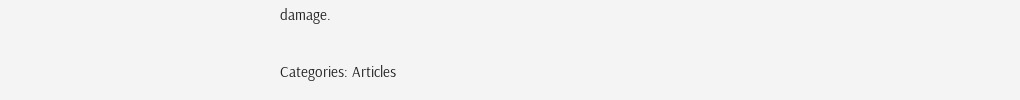damage.

Categories: Articles